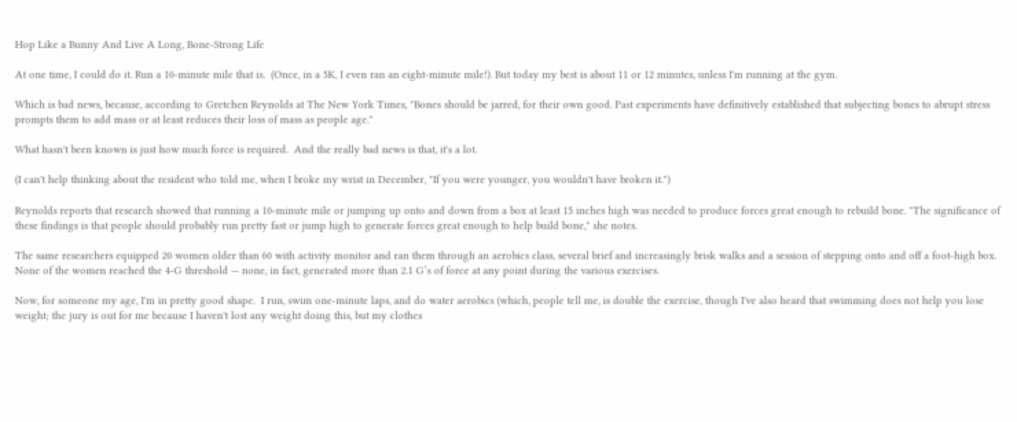Hop Like a Bunny And Live A Long, Bone-Strong Life

At one time, I could do it. Run a 10-minute mile that is.  (Once, in a 5K, I even ran an eight-minute mile!). But today my best is about 11 or 12 minutes, unless I'm running at the gym.

Which is bad news, because, according to Gretchen Reynolds at The New York Times, "Bones should be jarred, for their own good. Past experiments have definitively established that subjecting bones to abrupt stress prompts them to add mass or at least reduces their loss of mass as people age."

What hasn't been known is just how much force is required.  And the really bad news is that, it's a lot.

(I can't help thinking about the resident who told me, when I broke my wrist in December, "If you were younger, you wouldn't have broken it.")

Reynolds reports that research showed that running a 10-minute mile or jumping up onto and down from a box at least 15 inches high was needed to produce forces great enough to rebuild bone. "The significance of these findings is that people should probably run pretty fast or jump high to generate forces great enough to help build bone," she notes.

The same researchers equipped 20 women older than 60 with activity monitor and ran them through an aerobics class, several brief and increasingly brisk walks and a session of stepping onto and off a foot-high box. None of the women reached the 4-G threshold — none, in fact, generated more than 2.1 G’s of force at any point during the various exercises.

Now, for someone my age, I'm in pretty good shape.  I run, swim one-minute laps, and do water aerobics (which, people tell me, is double the exercise, though I've also heard that swimming does not help you lose weight; the jury is out for me because I haven't lost any weight doing this, but my clothes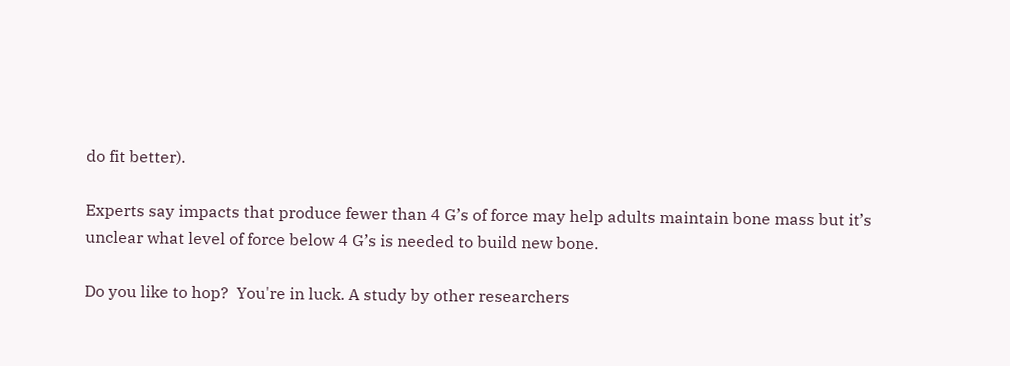do fit better).

Experts say impacts that produce fewer than 4 G’s of force may help adults maintain bone mass but it’s unclear what level of force below 4 G’s is needed to build new bone.

Do you like to hop?  You're in luck. A study by other researchers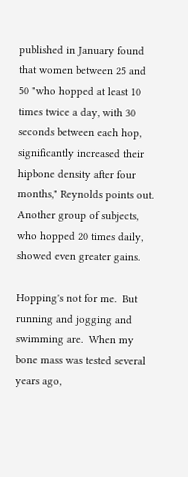published in January found that women between 25 and 50 "who hopped at least 10 times twice a day, with 30 seconds between each hop, significantly increased their hipbone density after four months," Reynolds points out. Another group of subjects, who hopped 20 times daily, showed even greater gains.

Hopping's not for me.  But running and jogging and swimming are.  When my bone mass was tested several years ago,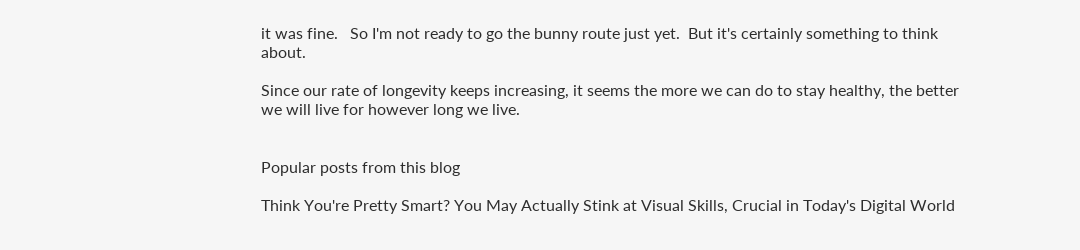it was fine.   So I'm not ready to go the bunny route just yet.  But it's certainly something to think about.

Since our rate of longevity keeps increasing, it seems the more we can do to stay healthy, the better we will live for however long we live.


Popular posts from this blog

Think You're Pretty Smart? You May Actually Stink at Visual Skills, Crucial in Today's Digital World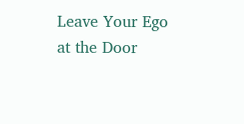Leave Your Ego at the Door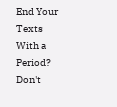End Your Texts With a Period? Don't